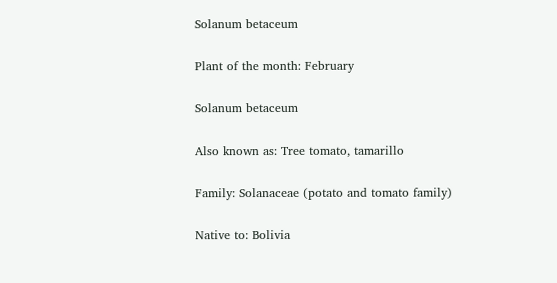Solanum betaceum

Plant of the month: February

Solanum betaceum

Also known as: Tree tomato, tamarillo

Family: Solanaceae (potato and tomato family)

Native to: Bolivia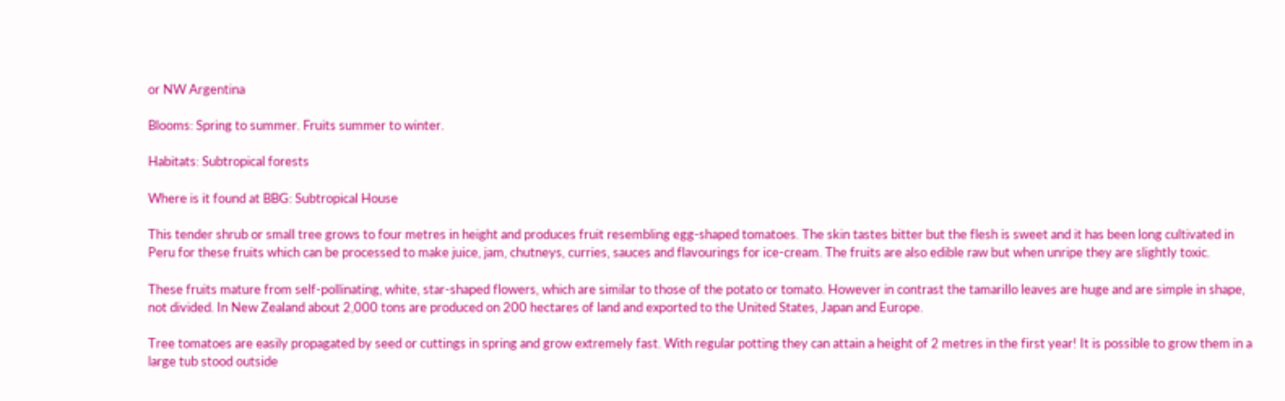or NW Argentina

Blooms: Spring to summer. Fruits summer to winter.

Habitats: Subtropical forests

Where is it found at BBG: Subtropical House

This tender shrub or small tree grows to four metres in height and produces fruit resembling egg-shaped tomatoes. The skin tastes bitter but the flesh is sweet and it has been long cultivated in Peru for these fruits which can be processed to make juice, jam, chutneys, curries, sauces and flavourings for ice-cream. The fruits are also edible raw but when unripe they are slightly toxic.

These fruits mature from self-pollinating, white, star-shaped flowers, which are similar to those of the potato or tomato. However in contrast the tamarillo leaves are huge and are simple in shape, not divided. In New Zealand about 2,000 tons are produced on 200 hectares of land and exported to the United States, Japan and Europe.

Tree tomatoes are easily propagated by seed or cuttings in spring and grow extremely fast. With regular potting they can attain a height of 2 metres in the first year! It is possible to grow them in a large tub stood outside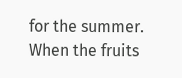for the summer. When the fruits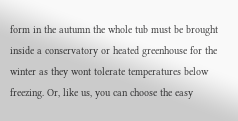form in the autumn the whole tub must be brought inside a conservatory or heated greenhouse for the winter as they wont tolerate temperatures below freezing. Or, like us, you can choose the easy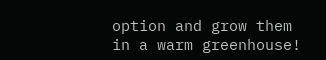option and grow them in a warm greenhouse!